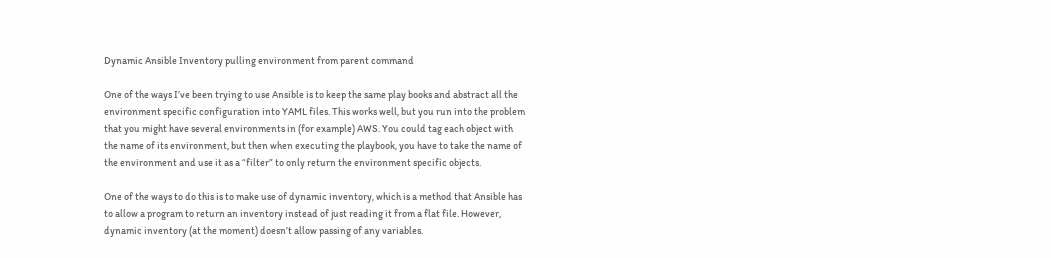Dynamic Ansible Inventory pulling environment from parent command

One of the ways I’ve been trying to use Ansible is to keep the same play books and abstract all the environment specific configuration into YAML files. This works well, but you run into the problem that you might have several environments in (for example) AWS. You could tag each object with the name of its environment, but then when executing the playbook, you have to take the name of the environment and use it as a “filter” to only return the environment specific objects.

One of the ways to do this is to make use of dynamic inventory, which is a method that Ansible has to allow a program to return an inventory instead of just reading it from a flat file. However, dynamic inventory (at the moment) doesn’t allow passing of any variables.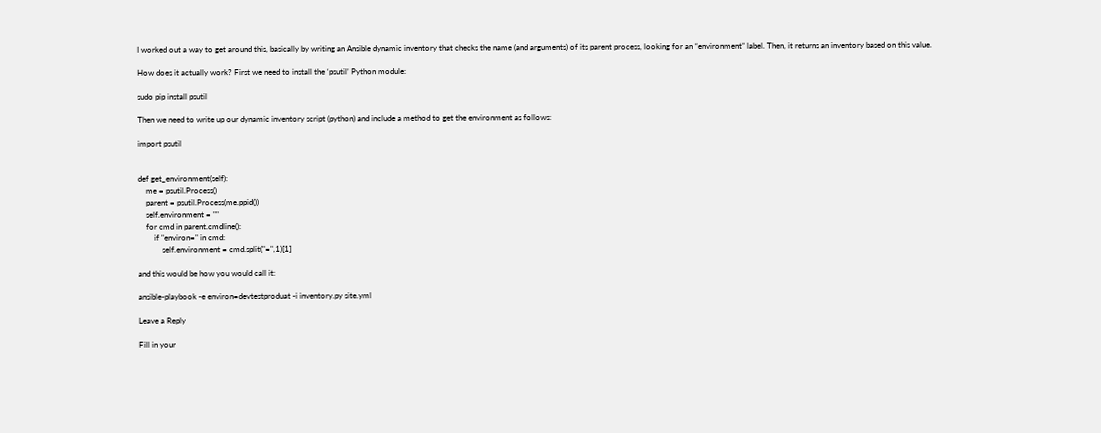I worked out a way to get around this, basically by writing an Ansible dynamic inventory that checks the name (and arguments) of its parent process, looking for an “environment” label. Then, it returns an inventory based on this value.

How does it actually work? First we need to install the ‘psutil’ Python module:

sudo pip install psutil

Then we need to write up our dynamic inventory script (python) and include a method to get the environment as follows:

import psutil


def get_environment(self):
    me = psutil.Process()
    parent = psutil.Process(me.ppid())
    self.environment = ""
    for cmd in parent.cmdline():
        if "environ=" in cmd:
            self.environment = cmd.split("=",1)[1]

and this would be how you would call it:

ansible-playbook -e environ=devtestproduat -i inventory.py site.yml

Leave a Reply

Fill in your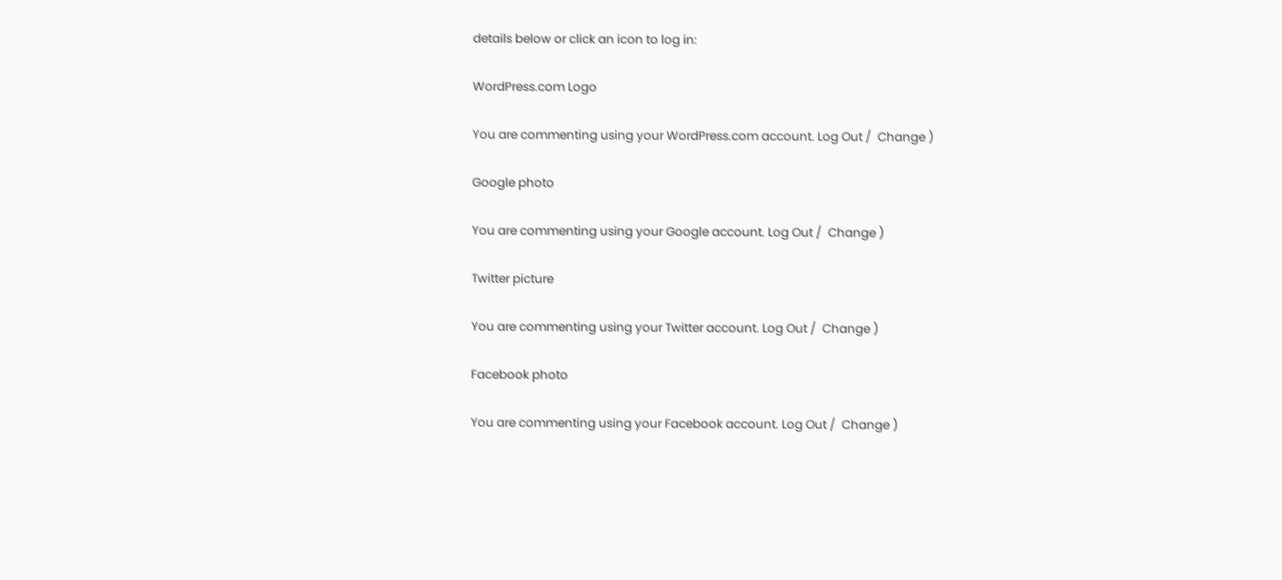details below or click an icon to log in:

WordPress.com Logo

You are commenting using your WordPress.com account. Log Out /  Change )

Google photo

You are commenting using your Google account. Log Out /  Change )

Twitter picture

You are commenting using your Twitter account. Log Out /  Change )

Facebook photo

You are commenting using your Facebook account. Log Out /  Change )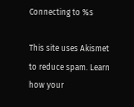Connecting to %s

This site uses Akismet to reduce spam. Learn how your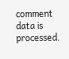comment data is processed.